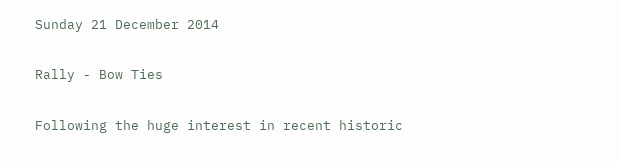Sunday 21 December 2014

Rally - Bow Ties

Following the huge interest in recent historic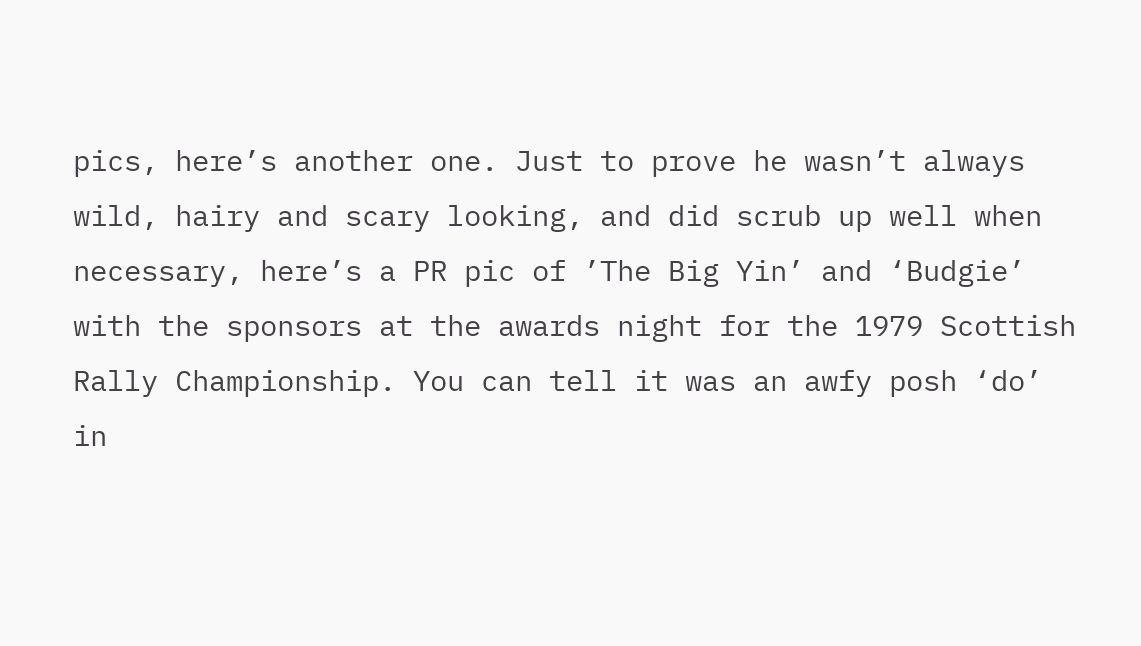pics, here’s another one. Just to prove he wasn’t always wild, hairy and scary looking, and did scrub up well when necessary, here’s a PR pic of ’The Big Yin’ and ‘Budgie’ with the sponsors at the awards night for the 1979 Scottish Rally Championship. You can tell it was an awfy posh ‘do’ in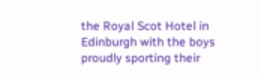the Royal Scot Hotel in Edinburgh with the boys proudly sporting their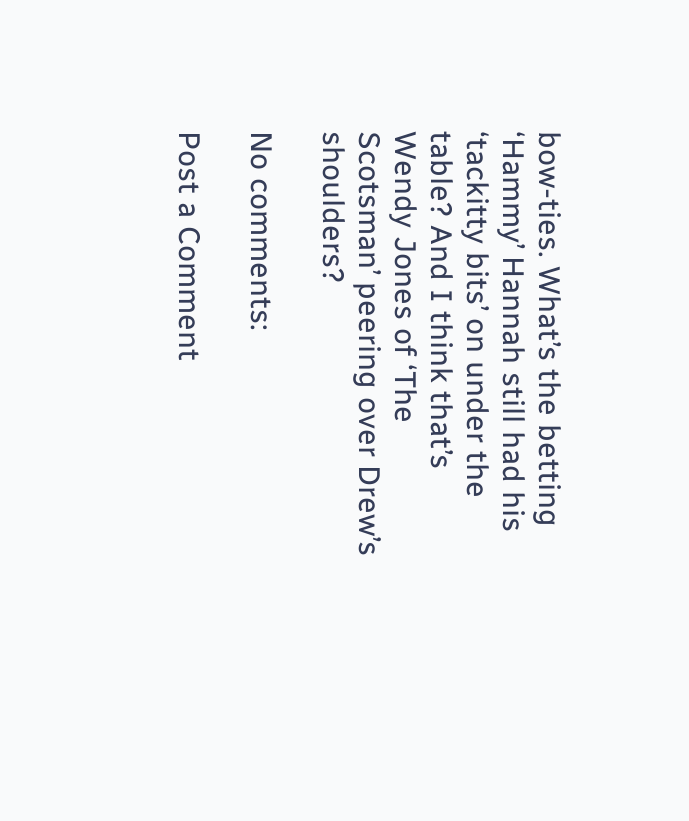bow-ties. What’s the betting ‘Hammy’ Hannah still had his ‘tackitty bits’ on under the table? And I think that’s Wendy Jones of ‘The Scotsman’ peering over Drew’s shoulders?

No comments:

Post a Comment